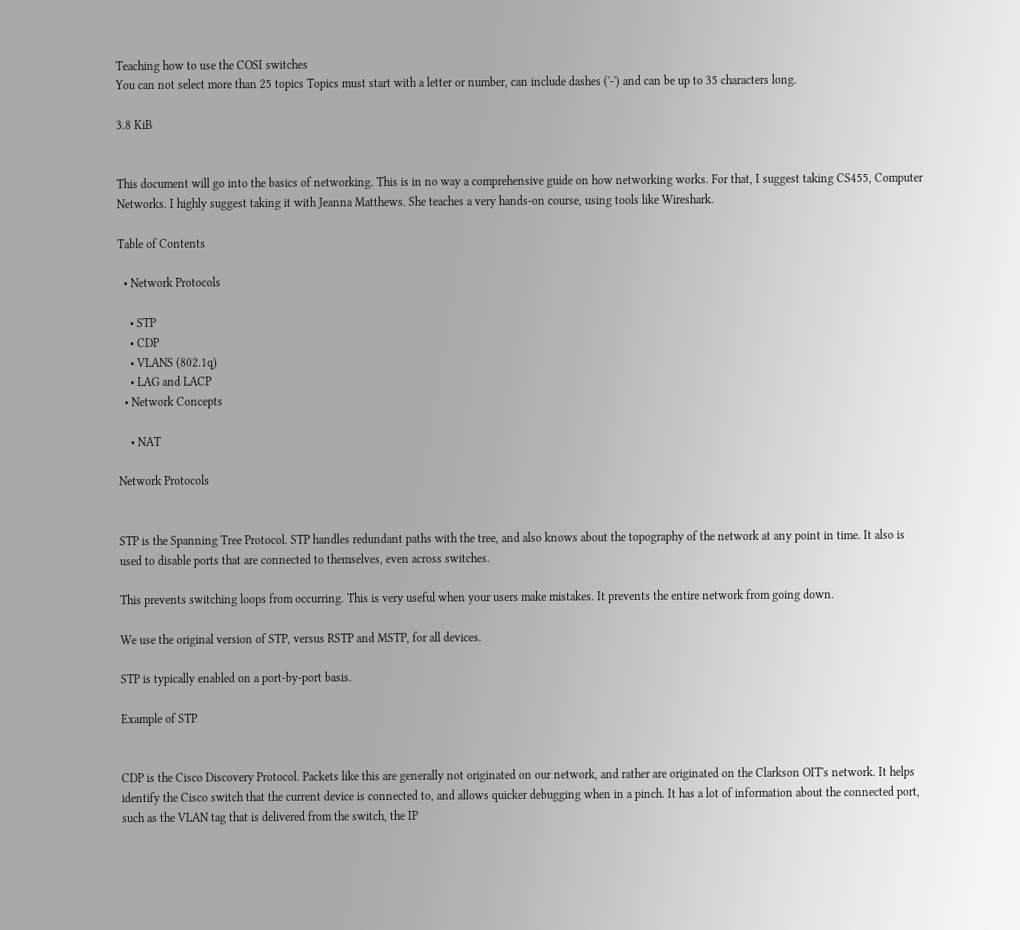Teaching how to use the COSI switches
You can not select more than 25 topics Topics must start with a letter or number, can include dashes ('-') and can be up to 35 characters long.

3.8 KiB


This document will go into the basics of networking. This is in no way a comprehensive guide on how networking works. For that, I suggest taking CS455, Computer Networks. I highly suggest taking it with Jeanna Matthews. She teaches a very hands-on course, using tools like Wireshark.

Table of Contents

  • Network Protocols

    • STP
    • CDP
    • VLANS (802.1q)
    • LAG and LACP
  • Network Concepts

    • NAT

Network Protocols


STP is the Spanning Tree Protocol. STP handles redundant paths with the tree, and also knows about the topography of the network at any point in time. It also is used to disable ports that are connected to themselves, even across switches.

This prevents switching loops from occurring. This is very useful when your users make mistakes. It prevents the entire network from going down.

We use the original version of STP, versus RSTP and MSTP, for all devices.

STP is typically enabled on a port-by-port basis.

Example of STP


CDP is the Cisco Discovery Protocol. Packets like this are generally not originated on our network, and rather are originated on the Clarkson OIT's network. It helps identify the Cisco switch that the current device is connected to, and allows quicker debugging when in a pinch. It has a lot of information about the connected port, such as the VLAN tag that is delivered from the switch, the IP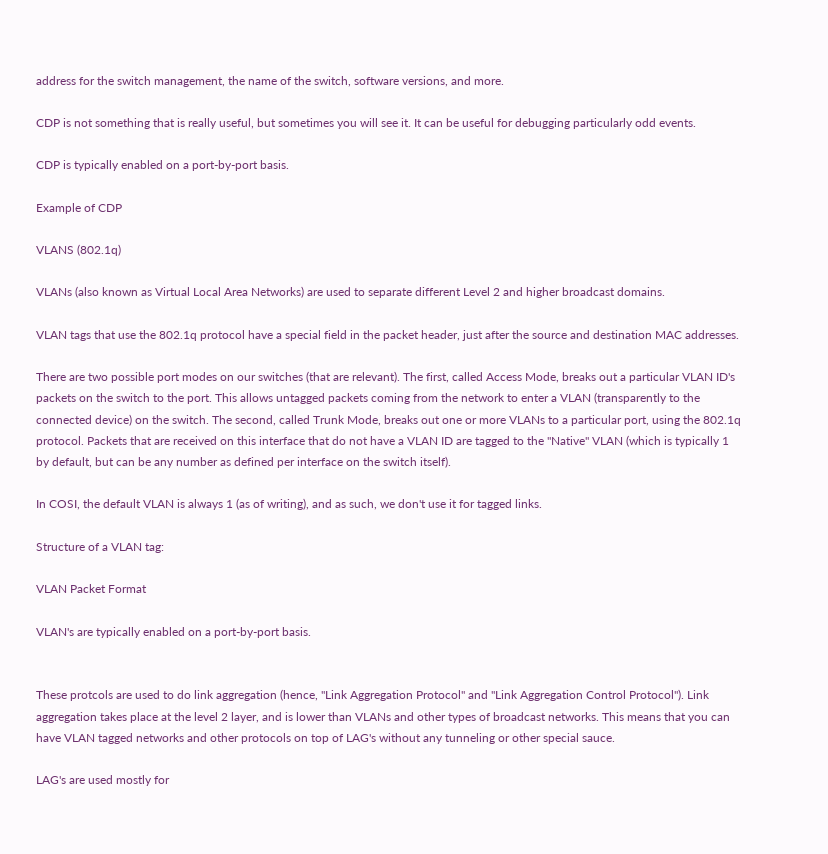address for the switch management, the name of the switch, software versions, and more.

CDP is not something that is really useful, but sometimes you will see it. It can be useful for debugging particularly odd events.

CDP is typically enabled on a port-by-port basis.

Example of CDP

VLANS (802.1q)

VLANs (also known as Virtual Local Area Networks) are used to separate different Level 2 and higher broadcast domains.

VLAN tags that use the 802.1q protocol have a special field in the packet header, just after the source and destination MAC addresses.

There are two possible port modes on our switches (that are relevant). The first, called Access Mode, breaks out a particular VLAN ID's packets on the switch to the port. This allows untagged packets coming from the network to enter a VLAN (transparently to the connected device) on the switch. The second, called Trunk Mode, breaks out one or more VLANs to a particular port, using the 802.1q protocol. Packets that are received on this interface that do not have a VLAN ID are tagged to the "Native" VLAN (which is typically 1 by default, but can be any number as defined per interface on the switch itself).

In COSI, the default VLAN is always 1 (as of writing), and as such, we don't use it for tagged links.

Structure of a VLAN tag:

VLAN Packet Format

VLAN's are typically enabled on a port-by-port basis.


These protcols are used to do link aggregation (hence, "Link Aggregation Protocol" and "Link Aggregation Control Protocol"). Link aggregation takes place at the level 2 layer, and is lower than VLANs and other types of broadcast networks. This means that you can have VLAN tagged networks and other protocols on top of LAG's without any tunneling or other special sauce.

LAG's are used mostly for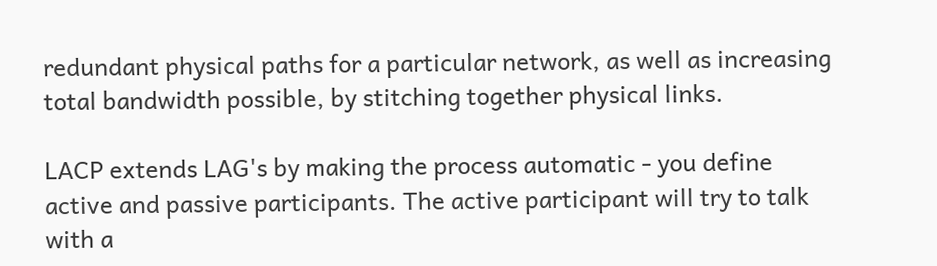redundant physical paths for a particular network, as well as increasing total bandwidth possible, by stitching together physical links.

LACP extends LAG's by making the process automatic - you define active and passive participants. The active participant will try to talk with a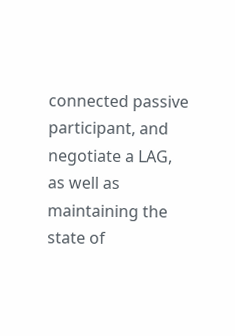connected passive participant, and negotiate a LAG, as well as maintaining the state of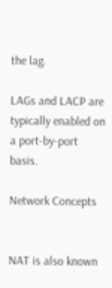the lag.

LAGs and LACP are typically enabled on a port-by-port basis.

Network Concepts


NAT is also known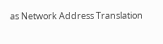as Network Address Translation